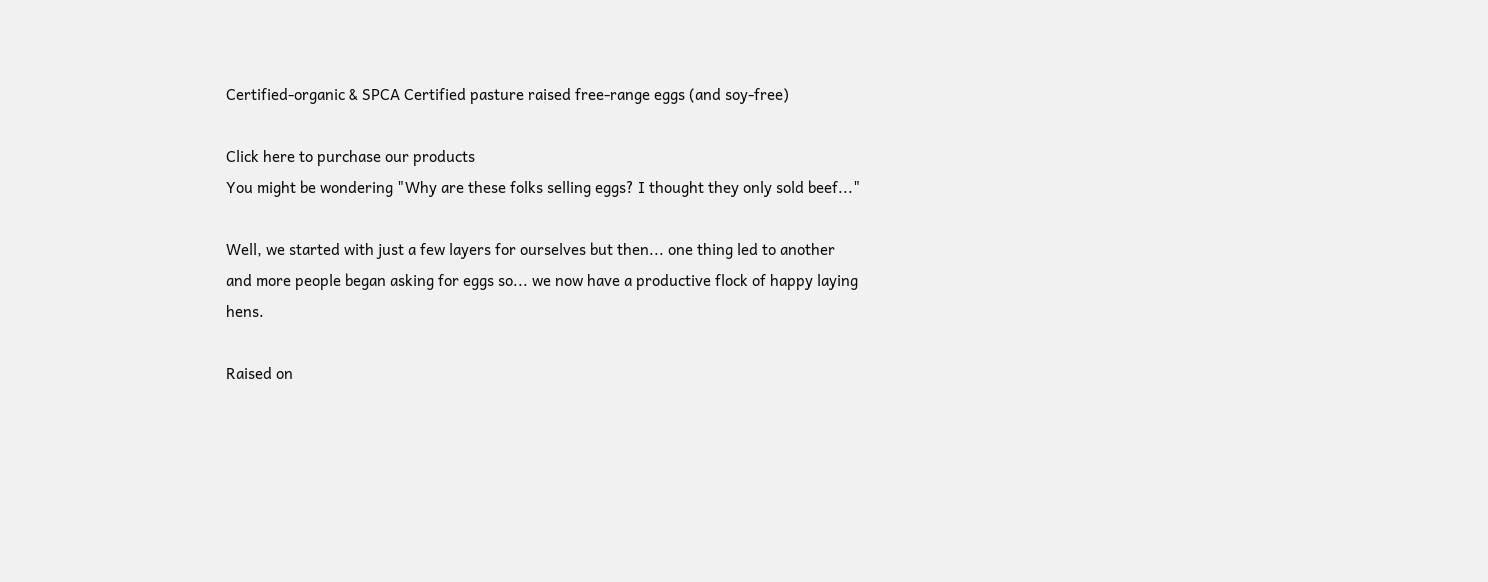Certified-organic & SPCA Certified pasture raised free-range eggs (and soy-free)

Click here to purchase our products
You might be wondering "Why are these folks selling eggs? I thought they only sold beef..."

Well, we started with just a few layers for ourselves but then... one thing led to another and more people began asking for eggs so... we now have a productive flock of happy laying hens.

Raised on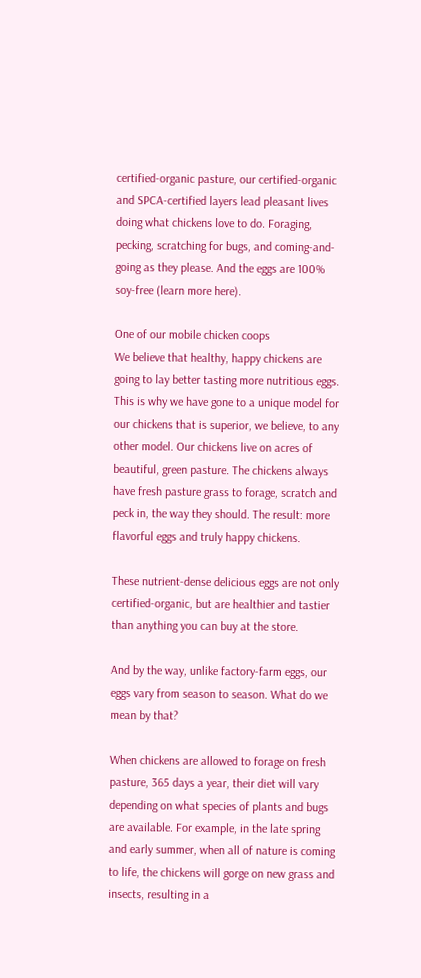certified-organic pasture, our certified-organic and SPCA-certified layers lead pleasant lives doing what chickens love to do. Foraging, pecking, scratching for bugs, and coming-and-going as they please. And the eggs are 100% soy-free (learn more here).

One of our mobile chicken coops
We believe that healthy, happy chickens are going to lay better tasting more nutritious eggs. This is why we have gone to a unique model for our chickens that is superior, we believe, to any other model. Our chickens live on acres of beautiful, green pasture. The chickens always have fresh pasture grass to forage, scratch and peck in, the way they should. The result: more flavorful eggs and truly happy chickens.

These nutrient-dense delicious eggs are not only certified-organic, but are healthier and tastier than anything you can buy at the store.

And by the way, unlike factory-farm eggs, our eggs vary from season to season. What do we mean by that?

When chickens are allowed to forage on fresh pasture, 365 days a year, their diet will vary depending on what species of plants and bugs are available. For example, in the late spring and early summer, when all of nature is coming to life, the chickens will gorge on new grass and insects, resulting in a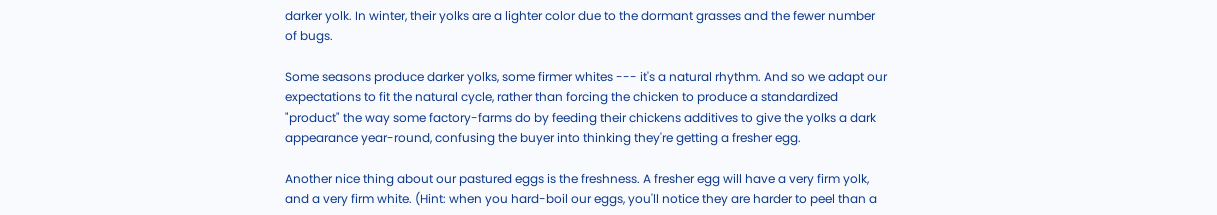darker yolk. In winter, their yolks are a lighter color due to the dormant grasses and the fewer number of bugs.

Some seasons produce darker yolks, some firmer whites --- it's a natural rhythm. And so we adapt our expectations to fit the natural cycle, rather than forcing the chicken to produce a standardized "product" the way some factory-farms do by feeding their chickens additives to give the yolks a dark appearance year-round, confusing the buyer into thinking they're getting a fresher egg.

Another nice thing about our pastured eggs is the freshness. A fresher egg will have a very firm yolk, and a very firm white. (Hint: when you hard-boil our eggs, you'll notice they are harder to peel than a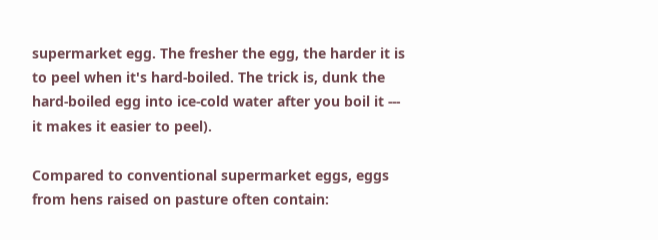supermarket egg. The fresher the egg, the harder it is to peel when it's hard-boiled. The trick is, dunk the hard-boiled egg into ice-cold water after you boil it --- it makes it easier to peel).

Compared to conventional supermarket eggs, eggs from hens raised on pasture often contain: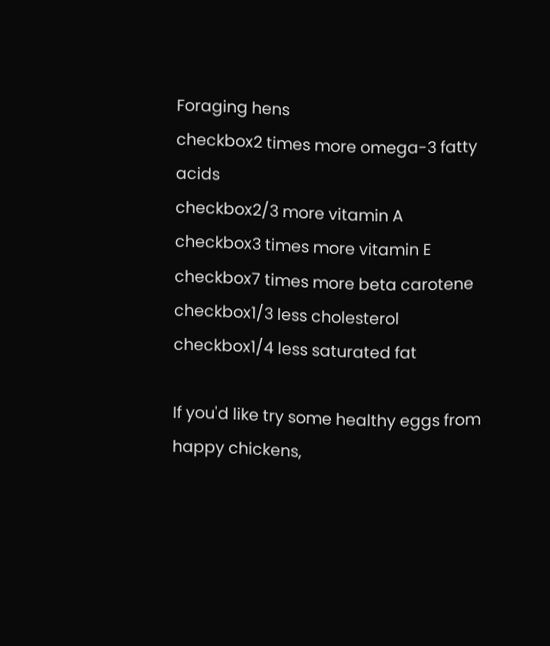Foraging hens
checkbox2 times more omega-3 fatty acids
checkbox2/3 more vitamin A
checkbox3 times more vitamin E
checkbox7 times more beta carotene
checkbox1/3 less cholesterol
checkbox1/4 less saturated fat

If you'd like try some healthy eggs from happy chickens,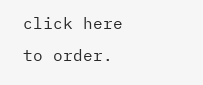click here to order.